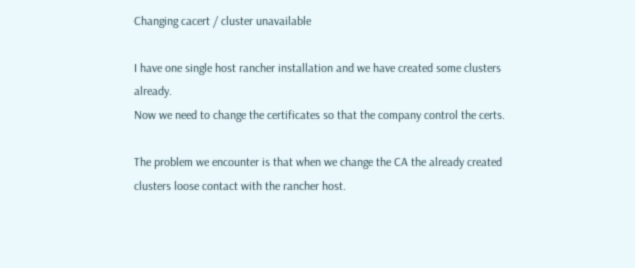Changing cacert / cluster unavailable

I have one single host rancher installation and we have created some clusters already.
Now we need to change the certificates so that the company control the certs.

The problem we encounter is that when we change the CA the already created clusters loose contact with the rancher host.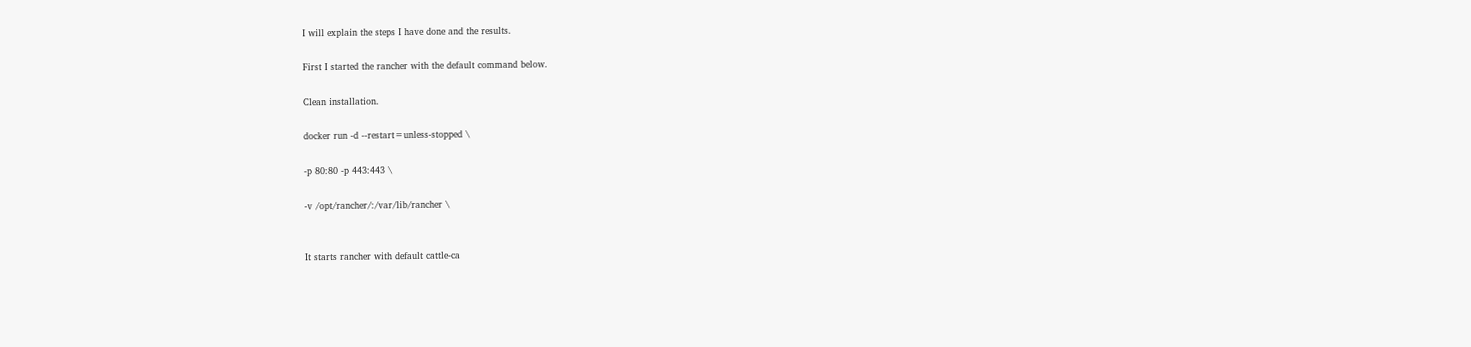I will explain the steps I have done and the results.

First I started the rancher with the default command below.

Clean installation.

docker run -d --restart=unless-stopped \

-p 80:80 -p 443:443 \

-v /opt/rancher/:/var/lib/rancher \


It starts rancher with default cattle-ca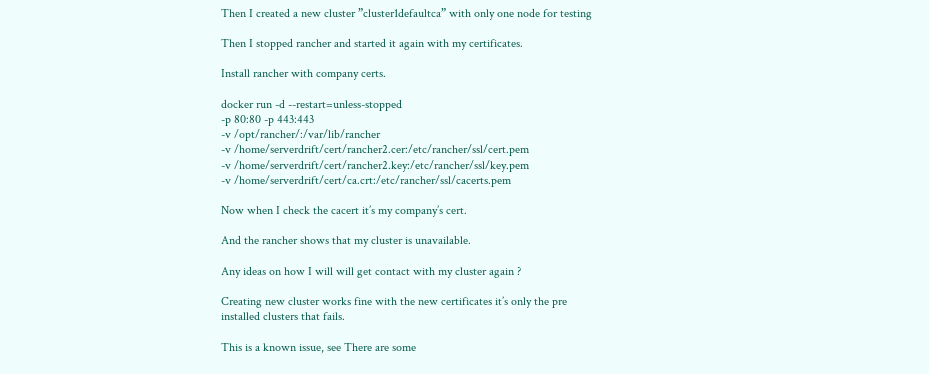Then I created a new cluster ”cluster1defaultca” with only one node for testing

Then I stopped rancher and started it again with my certificates.

Install rancher with company certs.

docker run -d --restart=unless-stopped
-p 80:80 -p 443:443
-v /opt/rancher/:/var/lib/rancher
-v /home/serverdrift/cert/rancher2.cer:/etc/rancher/ssl/cert.pem
-v /home/serverdrift/cert/rancher2.key:/etc/rancher/ssl/key.pem
-v /home/serverdrift/cert/ca.crt:/etc/rancher/ssl/cacerts.pem

Now when I check the cacert it’s my company’s cert.

And the rancher shows that my cluster is unavailable.

Any ideas on how I will will get contact with my cluster again ?

Creating new cluster works fine with the new certificates it’s only the pre installed clusters that fails.

This is a known issue, see There are some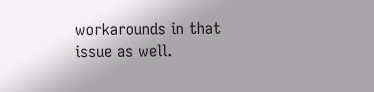workarounds in that issue as well.